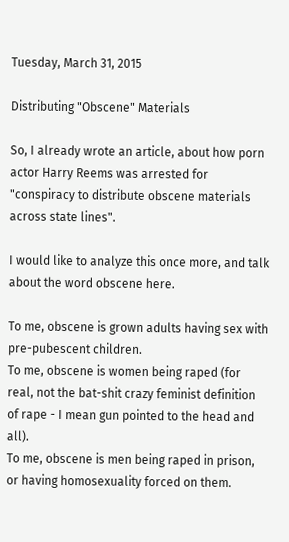Tuesday, March 31, 2015

Distributing "Obscene" Materials

So, I already wrote an article, about how porn actor Harry Reems was arrested for "conspiracy to distribute obscene materials across state lines".

I would like to analyze this once more, and talk about the word obscene here.

To me, obscene is grown adults having sex with pre-pubescent children.
To me, obscene is women being raped (for real, not the bat-shit crazy feminist definition of rape - I mean gun pointed to the head and all).
To me, obscene is men being raped in prison, or having homosexuality forced on them.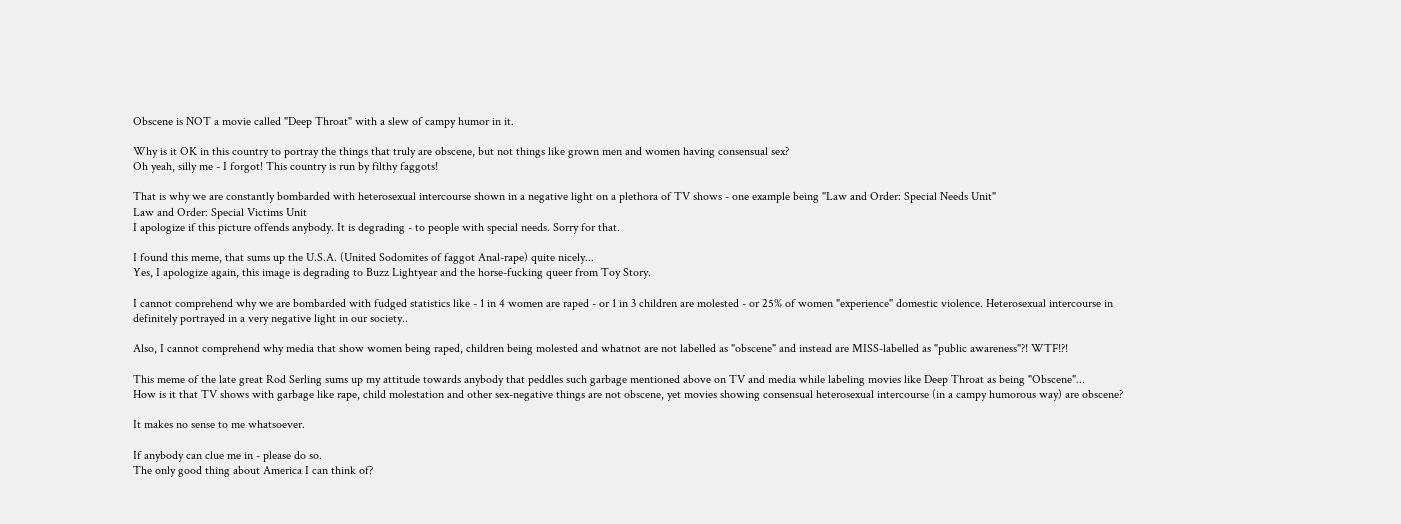Obscene is NOT a movie called "Deep Throat" with a slew of campy humor in it.

Why is it OK in this country to portray the things that truly are obscene, but not things like grown men and women having consensual sex?
Oh yeah, silly me - I forgot! This country is run by filthy faggots!

That is why we are constantly bombarded with heterosexual intercourse shown in a negative light on a plethora of TV shows - one example being "Law and Order: Special Needs Unit"
Law and Order: Special Victims Unit
I apologize if this picture offends anybody. It is degrading - to people with special needs. Sorry for that.

I found this meme, that sums up the U.S.A. (United Sodomites of faggot Anal-rape) quite nicely...
Yes, I apologize again, this image is degrading to Buzz Lightyear and the horse-fucking queer from Toy Story.

I cannot comprehend why we are bombarded with fudged statistics like - 1 in 4 women are raped - or 1 in 3 children are molested - or 25% of women "experience" domestic violence. Heterosexual intercourse in definitely portrayed in a very negative light in our society..

Also, I cannot comprehend why media that show women being raped, children being molested and whatnot are not labelled as "obscene" and instead are MISS-labelled as "public awareness"?! WTF!?!

This meme of the late great Rod Serling sums up my attitude towards anybody that peddles such garbage mentioned above on TV and media while labeling movies like Deep Throat as being "Obscene"...
How is it that TV shows with garbage like rape, child molestation and other sex-negative things are not obscene, yet movies showing consensual heterosexual intercourse (in a campy humorous way) are obscene?

It makes no sense to me whatsoever.

If anybody can clue me in - please do so.
The only good thing about America I can think of?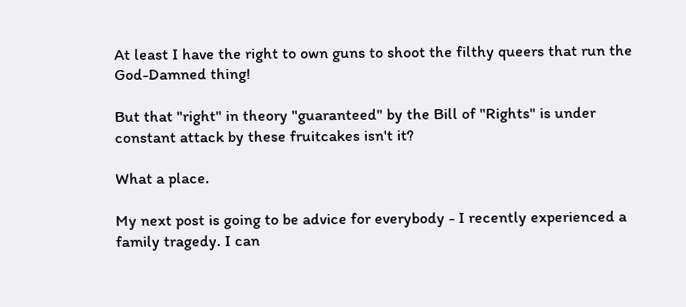At least I have the right to own guns to shoot the filthy queers that run the God-Damned thing!

But that "right" in theory "guaranteed" by the Bill of "Rights" is under constant attack by these fruitcakes isn't it?

What a place.

My next post is going to be advice for everybody - I recently experienced a family tragedy. I can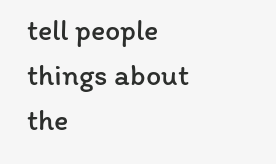tell people things about the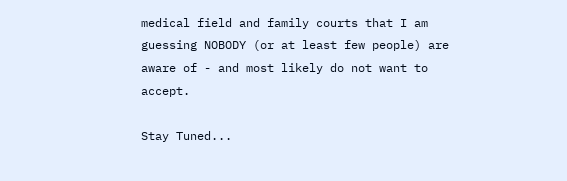medical field and family courts that I am guessing NOBODY (or at least few people) are aware of - and most likely do not want to accept.

Stay Tuned...